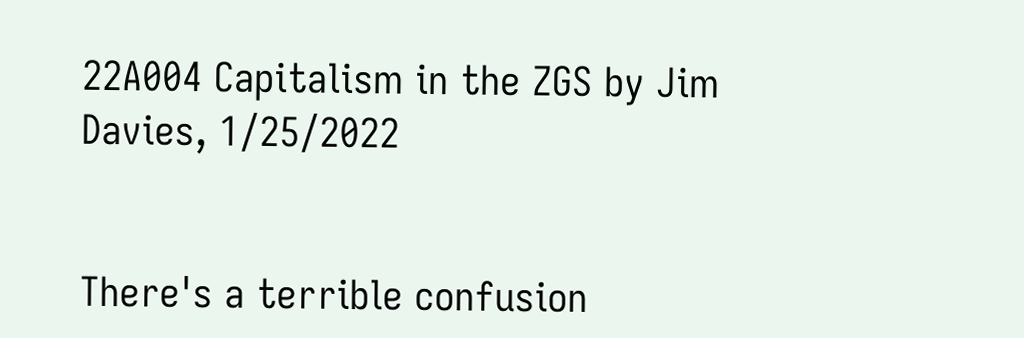22A004 Capitalism in the ZGS by Jim Davies, 1/25/2022


There's a terrible confusion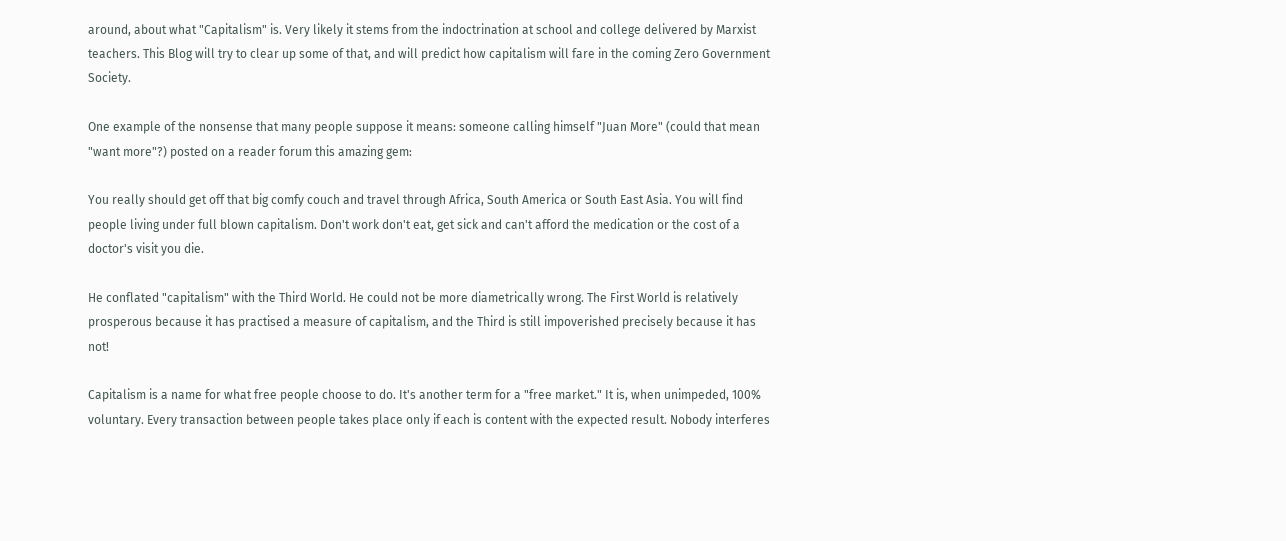around, about what "Capitalism" is. Very likely it stems from the indoctrination at school and college delivered by Marxist teachers. This Blog will try to clear up some of that, and will predict how capitalism will fare in the coming Zero Government Society.

One example of the nonsense that many people suppose it means: someone calling himself "Juan More" (could that mean "want more"?) posted on a reader forum this amazing gem:

You really should get off that big comfy couch and travel through Africa, South America or South East Asia. You will find people living under full blown capitalism. Don't work don't eat, get sick and can't afford the medication or the cost of a doctor's visit you die.

He conflated "capitalism" with the Third World. He could not be more diametrically wrong. The First World is relatively prosperous because it has practised a measure of capitalism, and the Third is still impoverished precisely because it has not!

Capitalism is a name for what free people choose to do. It's another term for a "free market." It is, when unimpeded, 100% voluntary. Every transaction between people takes place only if each is content with the expected result. Nobody interferes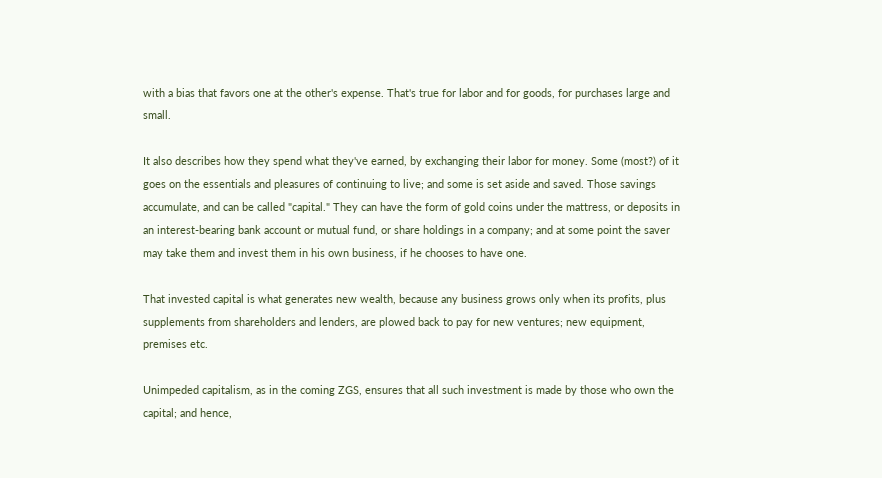with a bias that favors one at the other's expense. That's true for labor and for goods, for purchases large and small.

It also describes how they spend what they've earned, by exchanging their labor for money. Some (most?) of it goes on the essentials and pleasures of continuing to live; and some is set aside and saved. Those savings accumulate, and can be called "capital." They can have the form of gold coins under the mattress, or deposits in an interest-bearing bank account or mutual fund, or share holdings in a company; and at some point the saver may take them and invest them in his own business, if he chooses to have one.

That invested capital is what generates new wealth, because any business grows only when its profits, plus supplements from shareholders and lenders, are plowed back to pay for new ventures; new equipment, premises etc.

Unimpeded capitalism, as in the coming ZGS, ensures that all such investment is made by those who own the capital; and hence,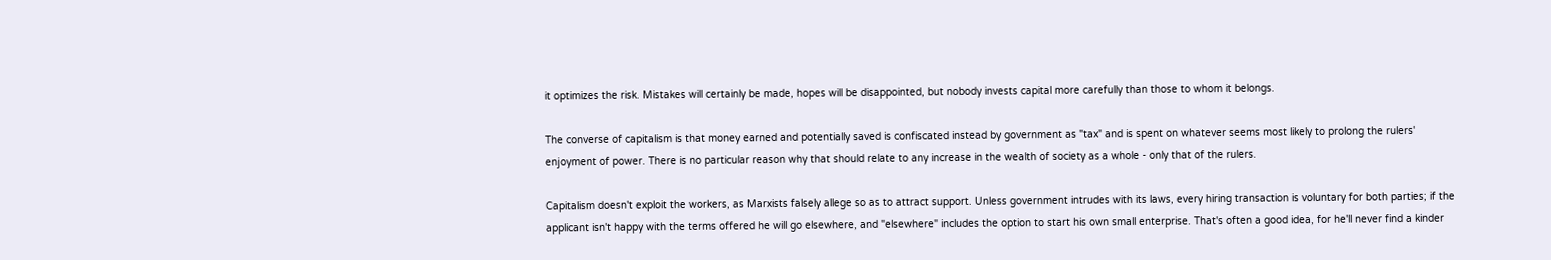it optimizes the risk. Mistakes will certainly be made, hopes will be disappointed, but nobody invests capital more carefully than those to whom it belongs.

The converse of capitalism is that money earned and potentially saved is confiscated instead by government as "tax" and is spent on whatever seems most likely to prolong the rulers' enjoyment of power. There is no particular reason why that should relate to any increase in the wealth of society as a whole - only that of the rulers.

Capitalism doesn't exploit the workers, as Marxists falsely allege so as to attract support. Unless government intrudes with its laws, every hiring transaction is voluntary for both parties; if the applicant isn't happy with the terms offered he will go elsewhere, and "elsewhere" includes the option to start his own small enterprise. That's often a good idea, for he'll never find a kinder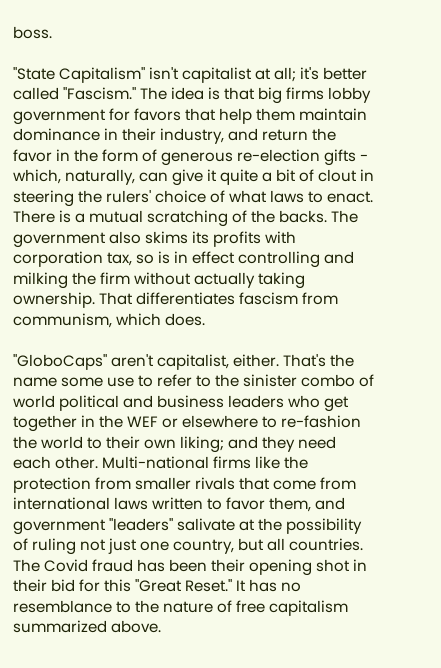boss.

"State Capitalism" isn't capitalist at all; it's better called "Fascism." The idea is that big firms lobby government for favors that help them maintain dominance in their industry, and return the favor in the form of generous re-election gifts - which, naturally, can give it quite a bit of clout in steering the rulers' choice of what laws to enact. There is a mutual scratching of the backs. The government also skims its profits with corporation tax, so is in effect controlling and milking the firm without actually taking ownership. That differentiates fascism from communism, which does.

"GloboCaps" aren't capitalist, either. That's the name some use to refer to the sinister combo of world political and business leaders who get together in the WEF or elsewhere to re-fashion the world to their own liking; and they need each other. Multi-national firms like the protection from smaller rivals that come from international laws written to favor them, and government "leaders" salivate at the possibility of ruling not just one country, but all countries. The Covid fraud has been their opening shot in their bid for this "Great Reset." It has no resemblance to the nature of free capitalism summarized above.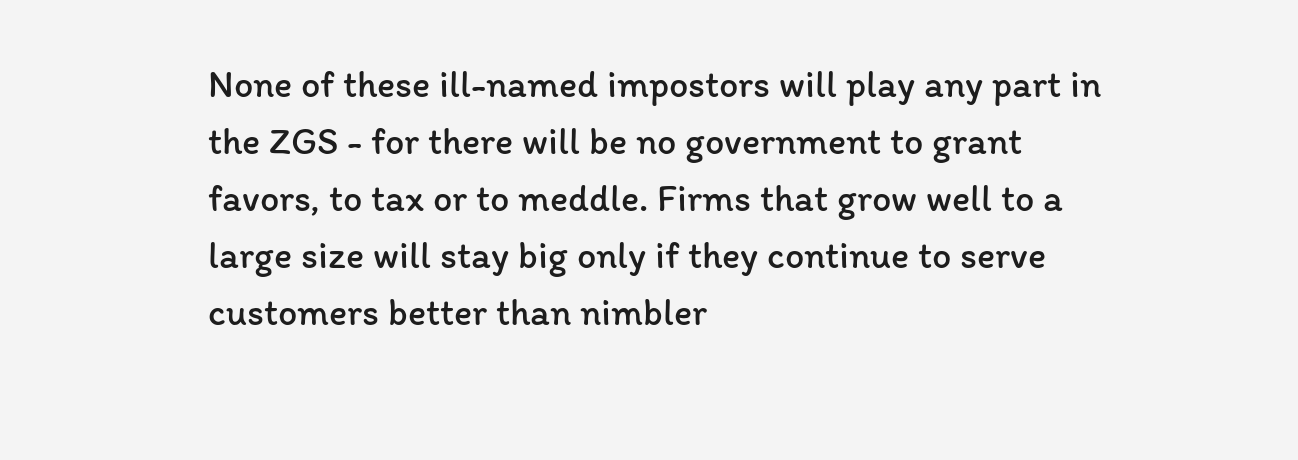None of these ill-named impostors will play any part in the ZGS - for there will be no government to grant favors, to tax or to meddle. Firms that grow well to a large size will stay big only if they continue to serve customers better than nimbler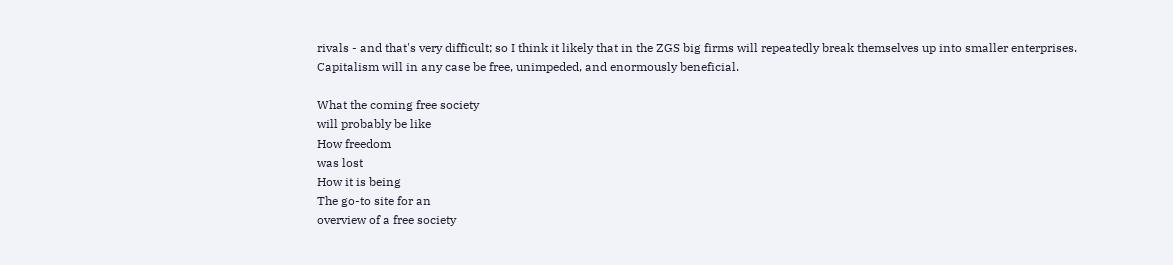rivals - and that's very difficult; so I think it likely that in the ZGS big firms will repeatedly break themselves up into smaller enterprises. Capitalism will in any case be free, unimpeded, and enormously beneficial.

What the coming free society
will probably be like
How freedom
was lost
How it is being
The go-to site for an
overview of a free society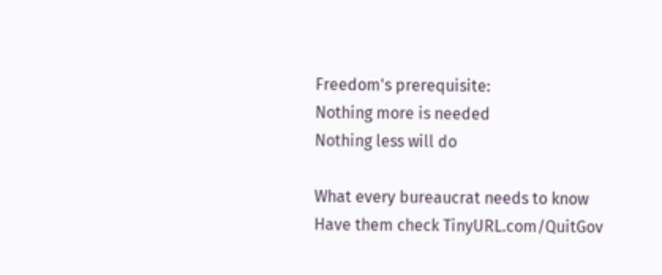Freedom's prerequisite:
Nothing more is needed
Nothing less will do

What every bureaucrat needs to know
Have them check TinyURL.com/QuitGov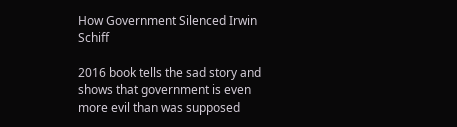How Government Silenced Irwin Schiff

2016 book tells the sad story and shows that government is even more evil than was supposed